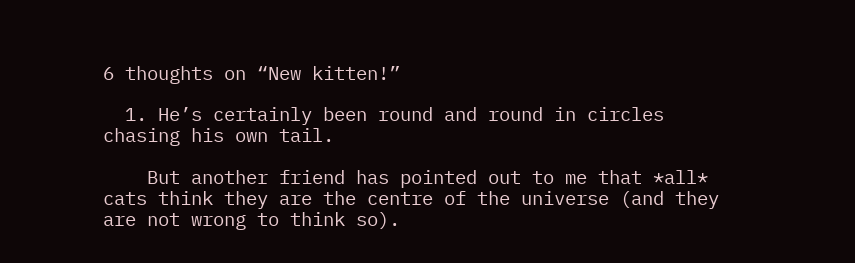6 thoughts on “New kitten!”

  1. He’s certainly been round and round in circles chasing his own tail.

    But another friend has pointed out to me that *all* cats think they are the centre of the universe (and they are not wrong to think so).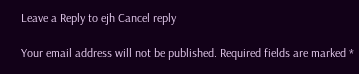Leave a Reply to ejh Cancel reply

Your email address will not be published. Required fields are marked *